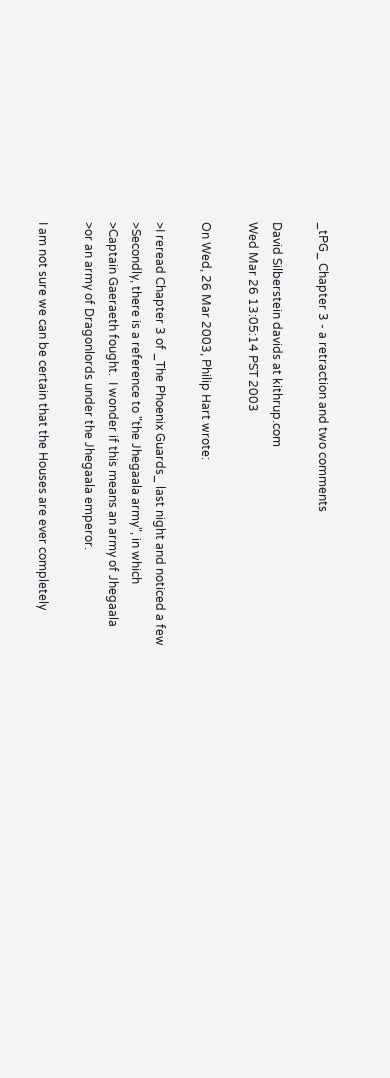_tPG_ Chapter 3 - a retraction and two comments

David Silberstein davids at kithrup.com
Wed Mar 26 13:05:14 PST 2003

On Wed, 26 Mar 2003, Philip Hart wrote:

>I reread Chapter 3 of _The Phoenix Guards_ last night and noticed a few
>Secondly, there is a reference to "the Jhegaala army", in which
>Captain Gaeraeth fought.  I wonder if this means an army of Jhegaala
>or an army of Dragonlords under the Jhegaala emperor.

I am not sure we can be certain that the Houses are ever completely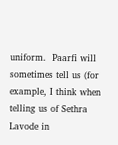uniform.  Paarfi will sometimes tell us (for example, I think when
telling us of Sethra Lavode in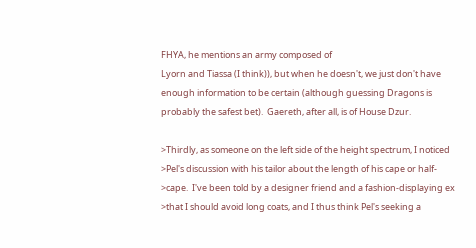FHYA, he mentions an army composed of
Lyorn and Tiassa (I think)), but when he doesn't, we just don't have
enough information to be certain (although guessing Dragons is
probably the safest bet).  Gaereth, after all, is of House Dzur.

>Thirdly, as someone on the left side of the height spectrum, I noticed
>Pel's discussion with his tailor about the length of his cape or half-
>cape.  I've been told by a designer friend and a fashion-displaying ex
>that I should avoid long coats, and I thus think Pel's seeking a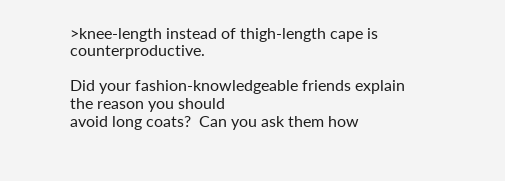>knee-length instead of thigh-length cape is counterproductive.

Did your fashion-knowledgeable friends explain the reason you should
avoid long coats?  Can you ask them how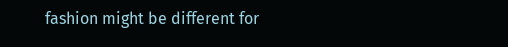fashion might be different for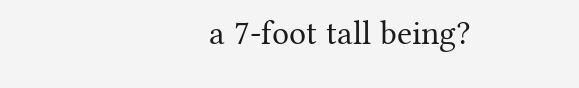a 7-foot tall being?